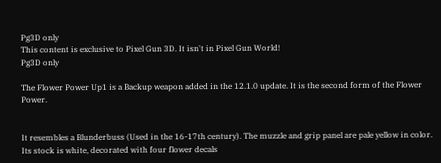Pg3D only
This content is exclusive to Pixel Gun 3D. It isn't in Pixel Gun World!
Pg3D only

The Flower Power Up1 is a Backup weapon added in the 12.1.0 update. It is the second form of the Flower Power.


It resembles a Blunderbuss (Used in the 16-17th century). The muzzle and grip panel are pale yellow in color. Its stock is white, decorated with four flower decals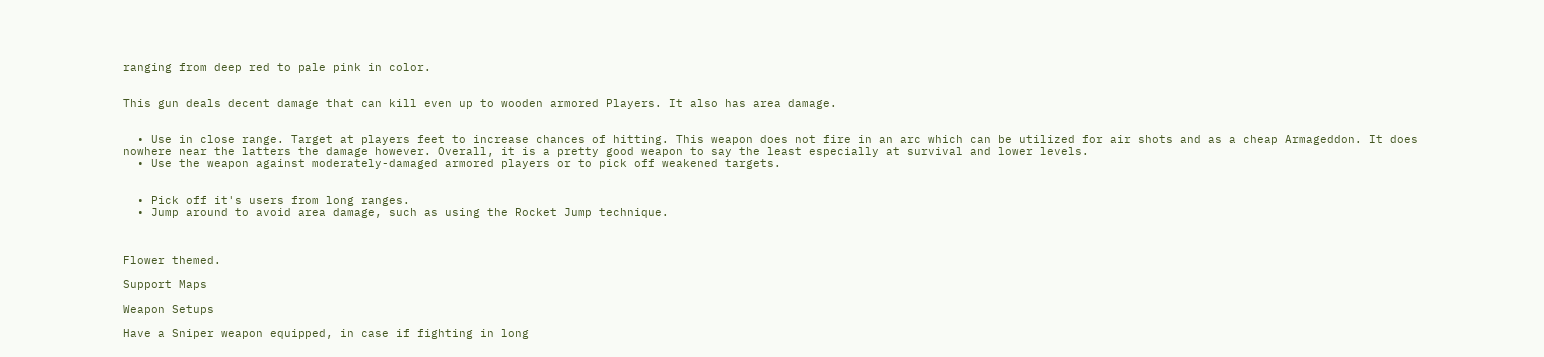ranging from deep red to pale pink in color.


This gun deals decent damage that can kill even up to wooden armored Players. It also has area damage.


  • Use in close range. Target at players feet to increase chances of hitting. This weapon does not fire in an arc which can be utilized for air shots and as a cheap Armageddon. It does nowhere near the latters the damage however. Overall, it is a pretty good weapon to say the least especially at survival and lower levels.
  • Use the weapon against moderately-damaged armored players or to pick off weakened targets.


  • Pick off it's users from long ranges.
  • Jump around to avoid area damage, such as using the Rocket Jump technique.



Flower themed.

Support Maps

Weapon Setups

Have a Sniper weapon equipped, in case if fighting in long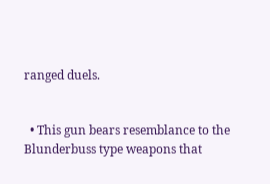ranged duels.


  • This gun bears resemblance to the Blunderbuss type weapons that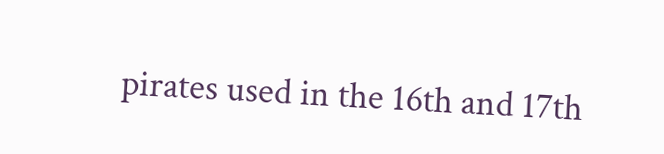pirates used in the 16th and 17th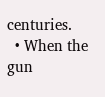centuries.
  • When the gun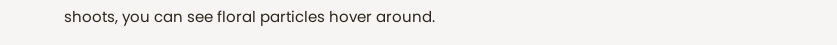shoots, you can see floral particles hover around.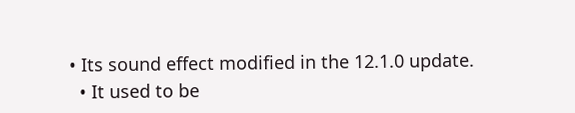• Its sound effect modified in the 12.1.0 update.
  • It used to be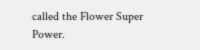called the Flower Super Power.